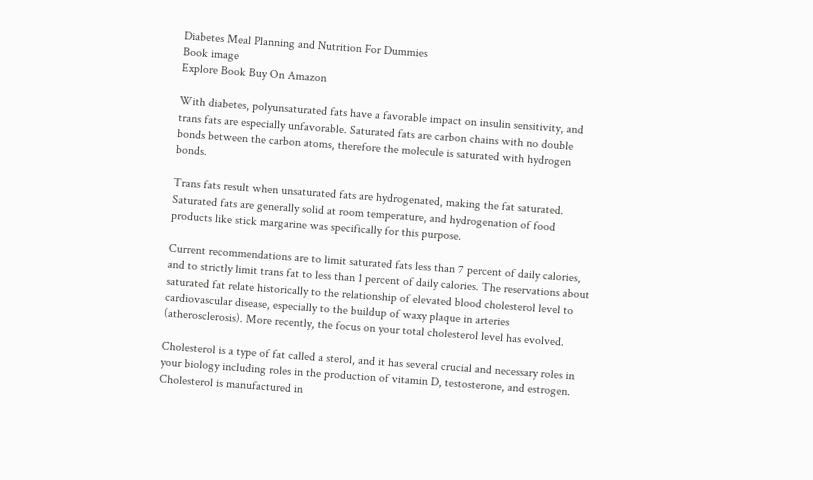Diabetes Meal Planning and Nutrition For Dummies
Book image
Explore Book Buy On Amazon

With diabetes, polyunsaturated fats have a favorable impact on insulin sensitivity, and trans fats are especially unfavorable. Saturated fats are carbon chains with no double bonds between the carbon atoms, therefore the molecule is saturated with hydrogen bonds.

Trans fats result when unsaturated fats are hydrogenated, making the fat saturated. Saturated fats are generally solid at room temperature, and hydrogenation of food products like stick margarine was specifically for this purpose.

Current recommendations are to limit saturated fats less than 7 percent of daily calories, and to strictly limit trans fat to less than 1 percent of daily calories. The reservations about saturated fat relate historically to the relationship of elevated blood cholesterol level to cardiovascular disease, especially to the buildup of waxy plaque in arteries (atherosclerosis). More recently, the focus on your total cholesterol level has evolved.

Cholesterol is a type of fat called a sterol, and it has several crucial and necessary roles in your biology including roles in the production of vitamin D, testosterone, and estrogen. Cholesterol is manufactured in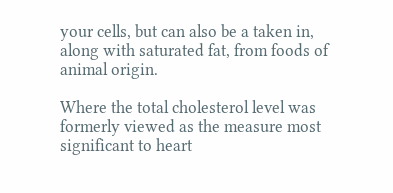your cells, but can also be a taken in, along with saturated fat, from foods of animal origin.

Where the total cholesterol level was formerly viewed as the measure most significant to heart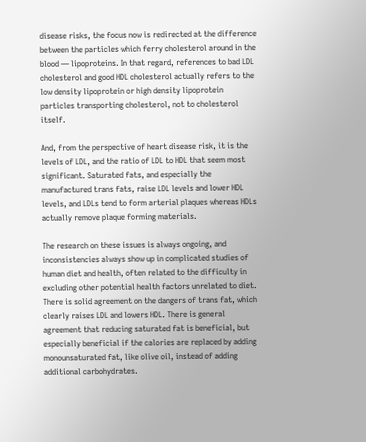disease risks, the focus now is redirected at the difference between the particles which ferry cholesterol around in the blood — lipoproteins. In that regard, references to bad LDL cholesterol and good HDL cholesterol actually refers to the low density lipoprotein or high density lipoprotein particles transporting cholesterol, not to cholesterol itself.

And, from the perspective of heart disease risk, it is the levels of LDL, and the ratio of LDL to HDL that seem most significant. Saturated fats, and especially the manufactured trans fats, raise LDL levels and lower HDL levels, and LDLs tend to form arterial plaques whereas HDLs actually remove plaque forming materials.

The research on these issues is always ongoing, and inconsistencies always show up in complicated studies of human diet and health, often related to the difficulty in excluding other potential health factors unrelated to diet. There is solid agreement on the dangers of trans fat, which clearly raises LDL and lowers HDL. There is general agreement that reducing saturated fat is beneficial, but especially beneficial if the calories are replaced by adding monounsaturated fat, like olive oil, instead of adding additional carbohydrates.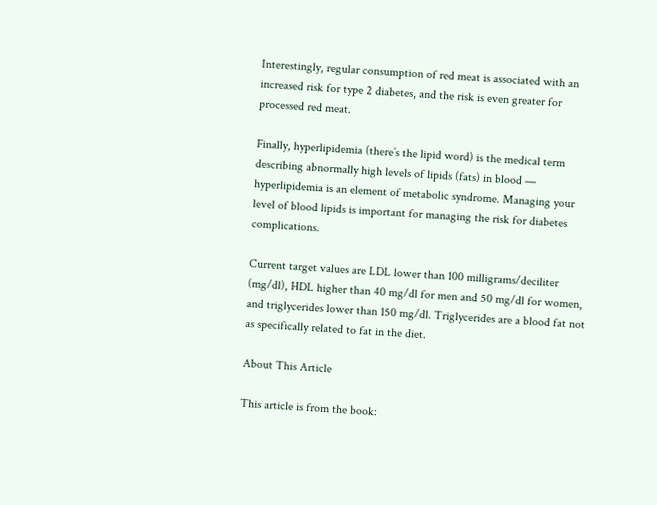Interestingly, regular consumption of red meat is associated with an increased risk for type 2 diabetes, and the risk is even greater for processed red meat.

Finally, hyperlipidemia (there’s the lipid word) is the medical term describing abnormally high levels of lipids (fats) in blood — hyperlipidemia is an element of metabolic syndrome. Managing your level of blood lipids is important for managing the risk for diabetes complications.

Current target values are LDL lower than 100 milligrams/deciliter (mg/dl), HDL higher than 40 mg/dl for men and 50 mg/dl for women, and triglycerides lower than 150 mg/dl. Triglycerides are a blood fat not as specifically related to fat in the diet.

About This Article

This article is from the book: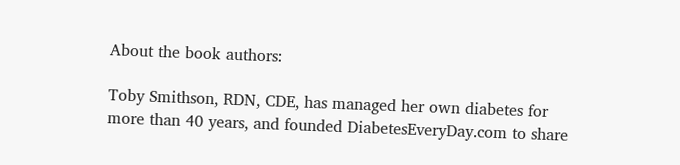About the book authors:

Toby Smithson, RDN, CDE, has managed her own diabetes for more than 40 years, and founded DiabetesEveryDay.com to share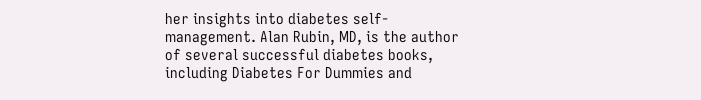her insights into diabetes self-management. Alan Rubin, MD, is the author of several successful diabetes books, including Diabetes For Dummies and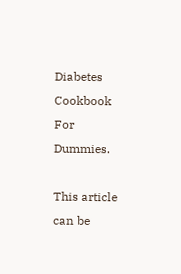Diabetes Cookbook For Dummies.

This article can be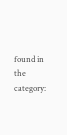found in the category: